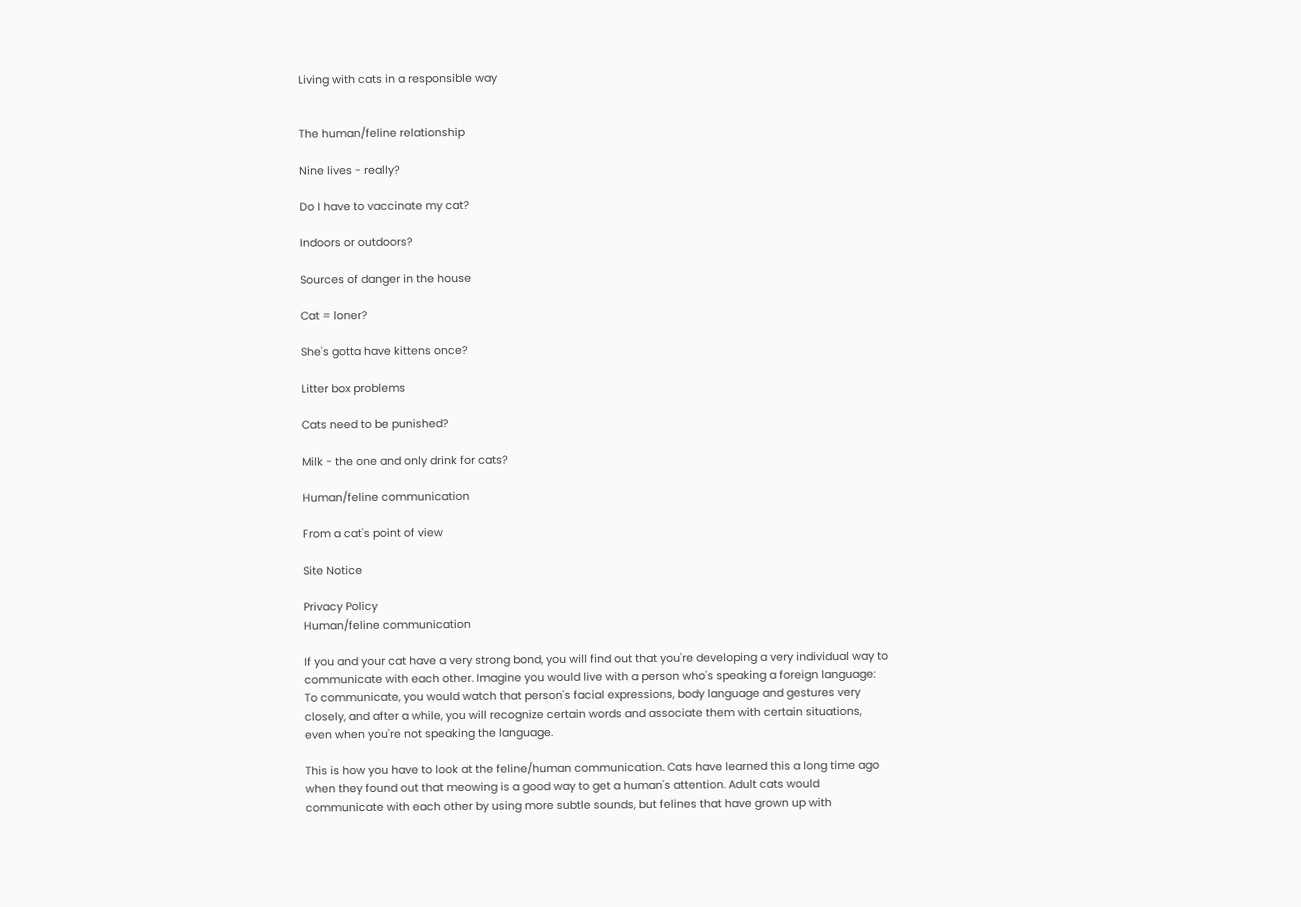Living with cats in a responsible way


The human/feline relationship

Nine lives - really?

Do I have to vaccinate my cat?

Indoors or outdoors?

Sources of danger in the house

Cat = loner?

She's gotta have kittens once?

Litter box problems

Cats need to be punished?

Milk - the one and only drink for cats?

Human/feline communication

From a cat's point of view

Site Notice

Privacy Policy
Human/feline communication

If you and your cat have a very strong bond, you will find out that you're developing a very individual way to communicate with each other. Imagine you would live with a person who's speaking a foreign language: To communicate, you would watch that person's facial expressions, body language and gestures very closely, and after a while, you will recognize certain words and associate them with certain situations, even when you're not speaking the language.

This is how you have to look at the feline/human communication. Cats have learned this a long time ago when they found out that meowing is a good way to get a human's attention. Adult cats would communicate with each other by using more subtle sounds, but felines that have grown up with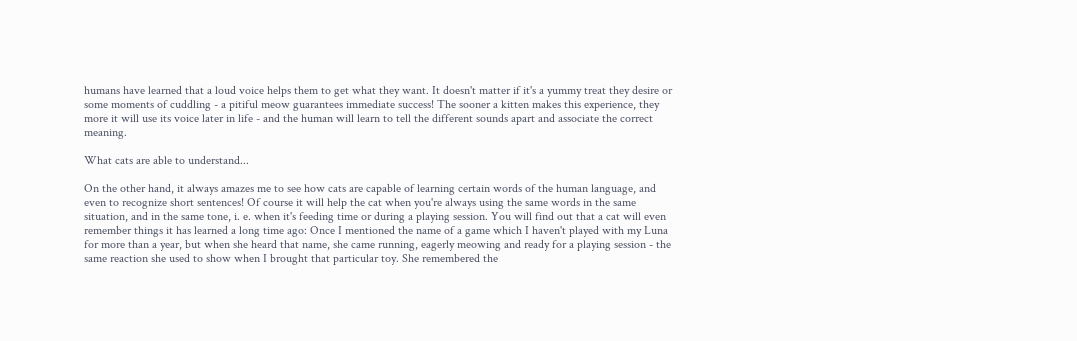humans have learned that a loud voice helps them to get what they want. It doesn't matter if it's a yummy treat they desire or some moments of cuddling - a pitiful meow guarantees immediate success! The sooner a kitten makes this experience, they more it will use its voice later in life - and the human will learn to tell the different sounds apart and associate the correct meaning.

What cats are able to understand...

On the other hand, it always amazes me to see how cats are capable of learning certain words of the human language, and even to recognize short sentences! Of course it will help the cat when you're always using the same words in the same situation, and in the same tone, i. e. when it's feeding time or during a playing session. You will find out that a cat will even remember things it has learned a long time ago: Once I mentioned the name of a game which I haven't played with my Luna for more than a year, but when she heard that name, she came running, eagerly meowing and ready for a playing session - the same reaction she used to show when I brought that particular toy. She remembered the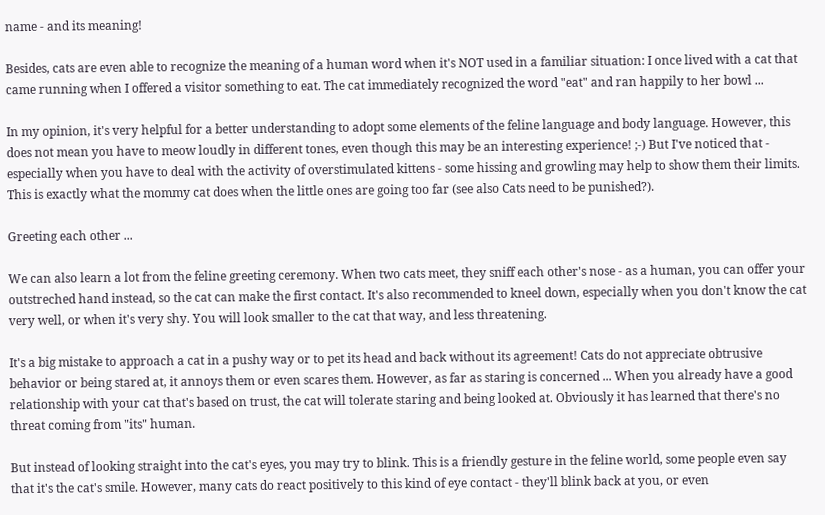name - and its meaning!

Besides, cats are even able to recognize the meaning of a human word when it's NOT used in a familiar situation: I once lived with a cat that came running when I offered a visitor something to eat. The cat immediately recognized the word "eat" and ran happily to her bowl ...

In my opinion, it's very helpful for a better understanding to adopt some elements of the feline language and body language. However, this does not mean you have to meow loudly in different tones, even though this may be an interesting experience! ;-) But I've noticed that - especially when you have to deal with the activity of overstimulated kittens - some hissing and growling may help to show them their limits. This is exactly what the mommy cat does when the little ones are going too far (see also Cats need to be punished?).

Greeting each other ...

We can also learn a lot from the feline greeting ceremony. When two cats meet, they sniff each other's nose - as a human, you can offer your outstreched hand instead, so the cat can make the first contact. It's also recommended to kneel down, especially when you don't know the cat very well, or when it's very shy. You will look smaller to the cat that way, and less threatening.

It's a big mistake to approach a cat in a pushy way or to pet its head and back without its agreement! Cats do not appreciate obtrusive behavior or being stared at, it annoys them or even scares them. However, as far as staring is concerned ... When you already have a good relationship with your cat that's based on trust, the cat will tolerate staring and being looked at. Obviously it has learned that there's no threat coming from "its" human.

But instead of looking straight into the cat's eyes, you may try to blink. This is a friendly gesture in the feline world, some people even say that it's the cat's smile. However, many cats do react positively to this kind of eye contact - they'll blink back at you, or even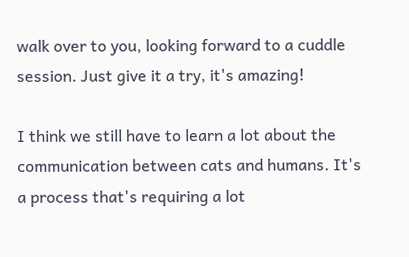walk over to you, looking forward to a cuddle session. Just give it a try, it's amazing!

I think we still have to learn a lot about the communication between cats and humans. It's a process that's requiring a lot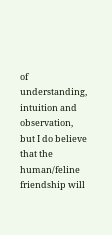of understanding, intuition and observation, but I do believe that the human/feline friendship will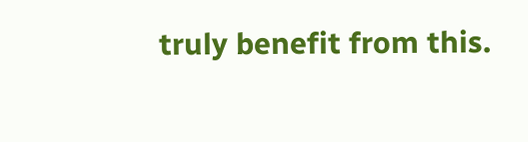truly benefit from this.